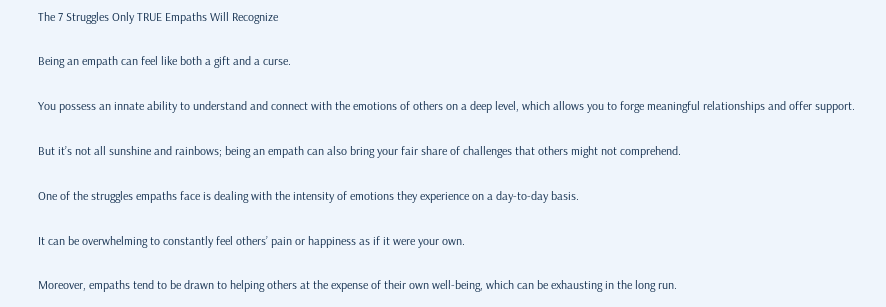The 7 Struggles Only TRUE Empaths Will Recognize

Being an empath can feel like both a gift and a curse.

You possess an innate ability to understand and connect with the emotions of others on a deep level, which allows you to forge meaningful relationships and offer support.

But it’s not all sunshine and rainbows; being an empath can also bring your fair share of challenges that others might not comprehend.

One of the struggles empaths face is dealing with the intensity of emotions they experience on a day-to-day basis.

It can be overwhelming to constantly feel others’ pain or happiness as if it were your own.

Moreover, empaths tend to be drawn to helping others at the expense of their own well-being, which can be exhausting in the long run.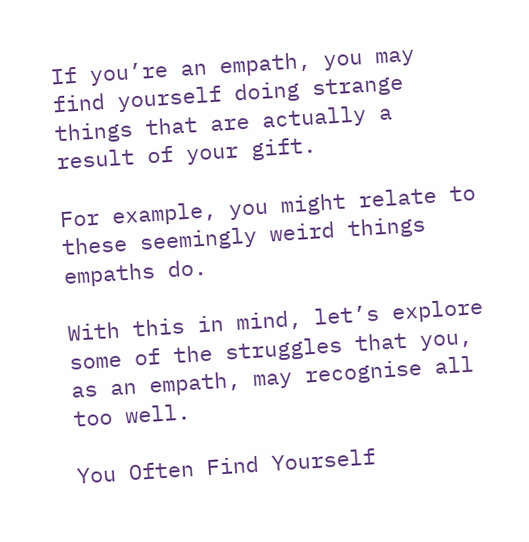If you’re an empath, you may find yourself doing strange things that are actually a result of your gift.

For example, you might relate to these seemingly weird things empaths do.

With this in mind, let’s explore some of the struggles that you, as an empath, may recognise all too well.

You Often Find Yourself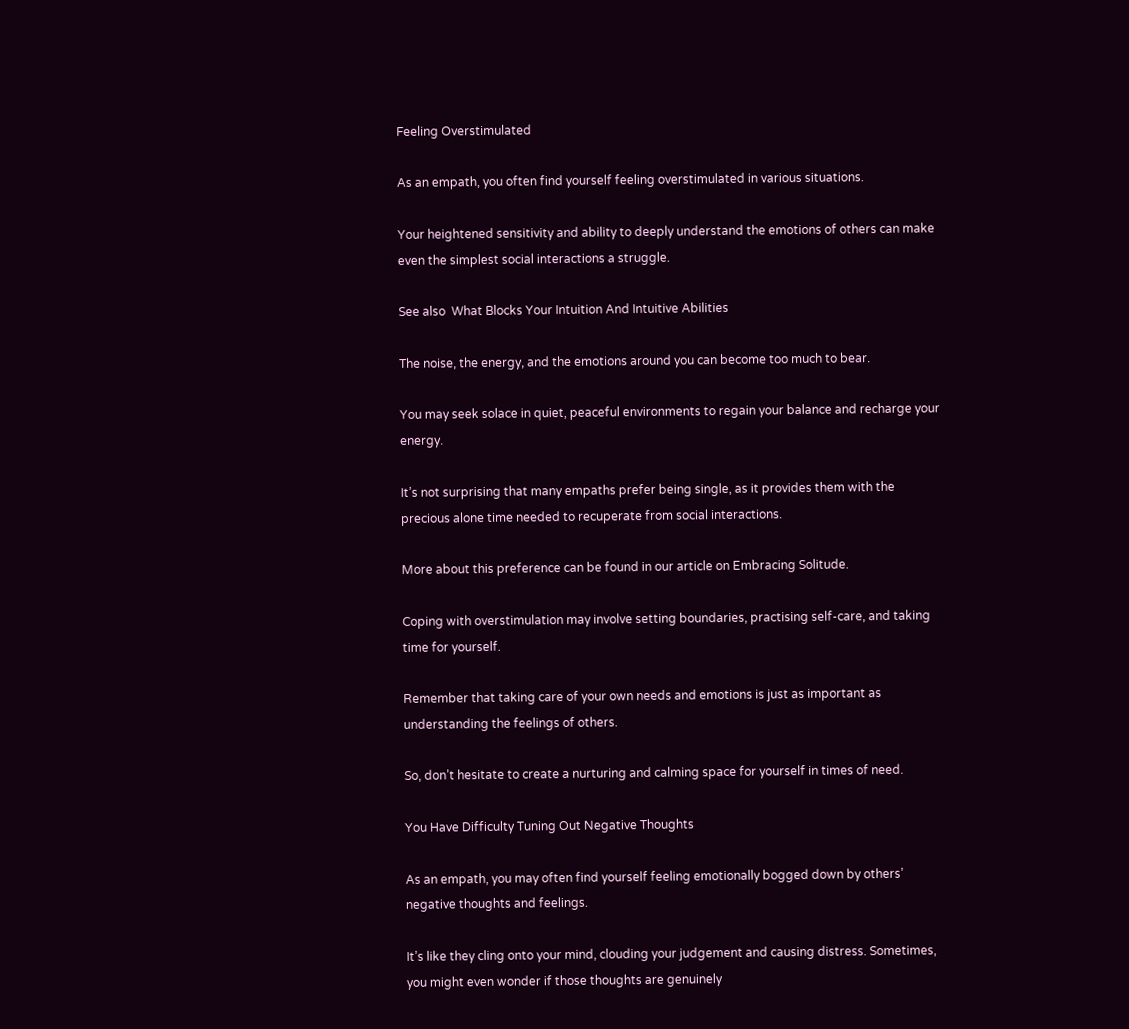Feeling Overstimulated

As an empath, you often find yourself feeling overstimulated in various situations.

Your heightened sensitivity and ability to deeply understand the emotions of others can make even the simplest social interactions a struggle.

See also  What Blocks Your Intuition And Intuitive Abilities

The noise, the energy, and the emotions around you can become too much to bear.

You may seek solace in quiet, peaceful environments to regain your balance and recharge your energy.

It’s not surprising that many empaths prefer being single, as it provides them with the precious alone time needed to recuperate from social interactions.

More about this preference can be found in our article on Embracing Solitude.

Coping with overstimulation may involve setting boundaries, practising self-care, and taking time for yourself.

Remember that taking care of your own needs and emotions is just as important as understanding the feelings of others.

So, don’t hesitate to create a nurturing and calming space for yourself in times of need.

You Have Difficulty Tuning Out Negative Thoughts

As an empath, you may often find yourself feeling emotionally bogged down by others’ negative thoughts and feelings.

It’s like they cling onto your mind, clouding your judgement and causing distress. Sometimes, you might even wonder if those thoughts are genuinely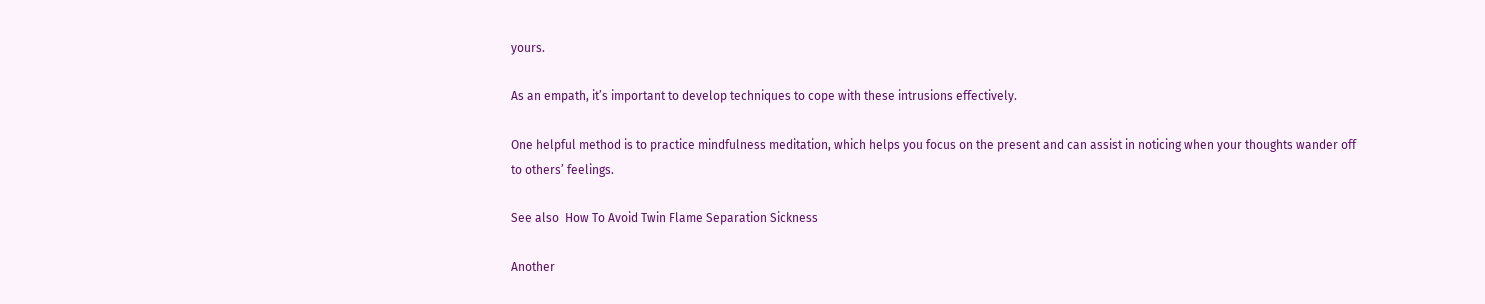yours.

As an empath, it’s important to develop techniques to cope with these intrusions effectively.

One helpful method is to practice mindfulness meditation, which helps you focus on the present and can assist in noticing when your thoughts wander off to others’ feelings.

See also  How To Avoid Twin Flame Separation Sickness

Another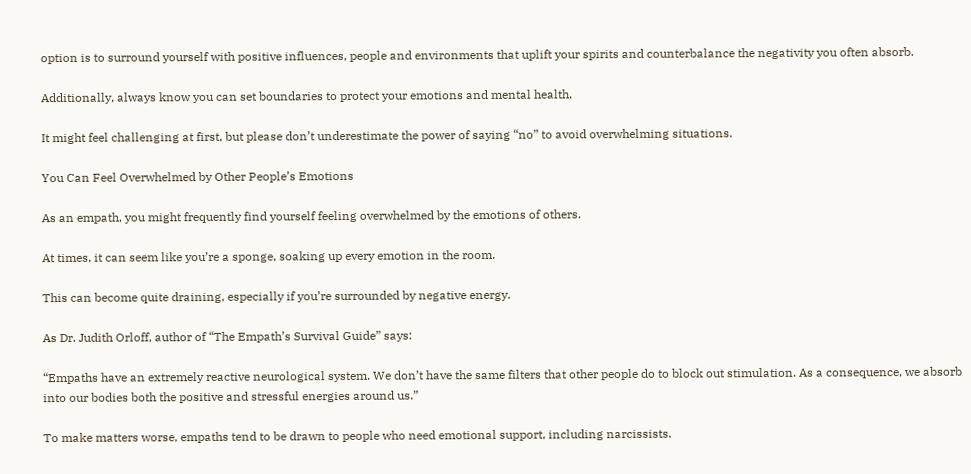option is to surround yourself with positive influences, people and environments that uplift your spirits and counterbalance the negativity you often absorb.

Additionally, always know you can set boundaries to protect your emotions and mental health.

It might feel challenging at first, but please don’t underestimate the power of saying “no” to avoid overwhelming situations.

You Can Feel Overwhelmed by Other People’s Emotions

As an empath, you might frequently find yourself feeling overwhelmed by the emotions of others.

At times, it can seem like you’re a sponge, soaking up every emotion in the room.

This can become quite draining, especially if you’re surrounded by negative energy.

As Dr. Judith Orloff, author of “The Empath’s Survival Guide” says:

“Empaths have an extremely reactive neurological system. We don’t have the same filters that other people do to block out stimulation. As a consequence, we absorb into our bodies both the positive and stressful energies around us.”

To make matters worse, empaths tend to be drawn to people who need emotional support, including narcissists.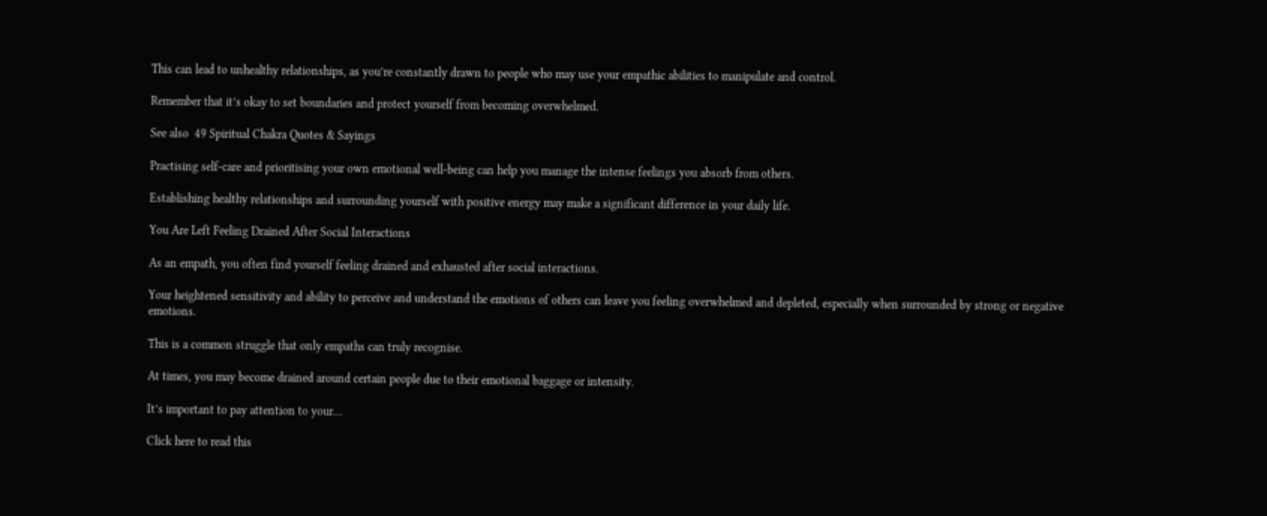This can lead to unhealthy relationships, as you’re constantly drawn to people who may use your empathic abilities to manipulate and control.

Remember that it’s okay to set boundaries and protect yourself from becoming overwhelmed.

See also  49 Spiritual Chakra Quotes & Sayings

Practising self-care and prioritising your own emotional well-being can help you manage the intense feelings you absorb from others.

Establishing healthy relationships and surrounding yourself with positive energy may make a significant difference in your daily life.

You Are Left Feeling Drained After Social Interactions

As an empath, you often find yourself feeling drained and exhausted after social interactions.

Your heightened sensitivity and ability to perceive and understand the emotions of others can leave you feeling overwhelmed and depleted, especially when surrounded by strong or negative emotions.

This is a common struggle that only empaths can truly recognise.

At times, you may become drained around certain people due to their emotional baggage or intensity.

It’s important to pay attention to your…

Click here to read this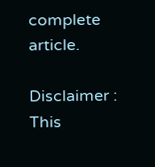complete article.

Disclaimer : This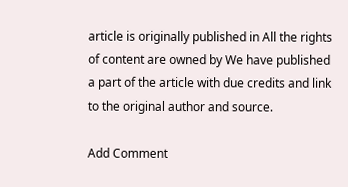article is originally published in All the rights of content are owned by We have published a part of the article with due credits and link to the original author and source.

Add Comment